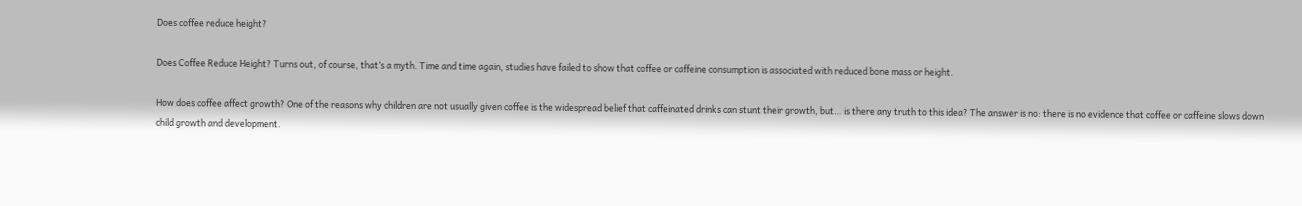Does coffee reduce height?

Does Coffee Reduce Height? Turns out, of course, that’s a myth. Time and time again, studies have failed to show that coffee or caffeine consumption is associated with reduced bone mass or height.

How does coffee affect growth? One of the reasons why children are not usually given coffee is the widespread belief that caffeinated drinks can stunt their growth, but… is there any truth to this idea? The answer is no: there is no evidence that coffee or caffeine slows down child growth and development.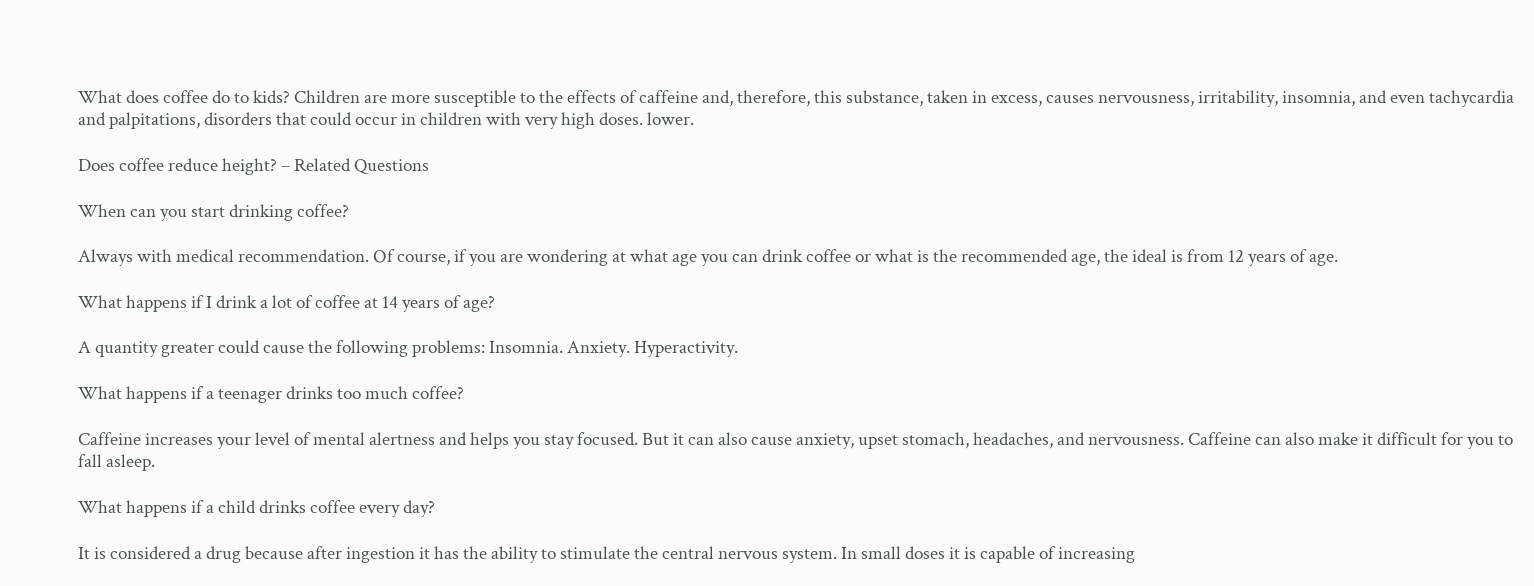What does coffee do to kids? Children are more susceptible to the effects of caffeine and, therefore, this substance, taken in excess, causes nervousness, irritability, insomnia, and even tachycardia and palpitations, disorders that could occur in children with very high doses. lower.

Does coffee reduce height? – Related Questions

When can you start drinking coffee?

Always with medical recommendation. Of course, if you are wondering at what age you can drink coffee or what is the recommended age, the ideal is from 12 years of age.

What happens if I drink a lot of coffee at 14 years of age?

A quantity greater could cause the following problems: Insomnia. Anxiety. Hyperactivity.

What happens if a teenager drinks too much coffee?

Caffeine increases your level of mental alertness and helps you stay focused. But it can also cause anxiety, upset stomach, headaches, and nervousness. Caffeine can also make it difficult for you to fall asleep.

What happens if a child drinks coffee every day?

It is considered a drug because after ingestion it has the ability to stimulate the central nervous system. In small doses it is capable of increasing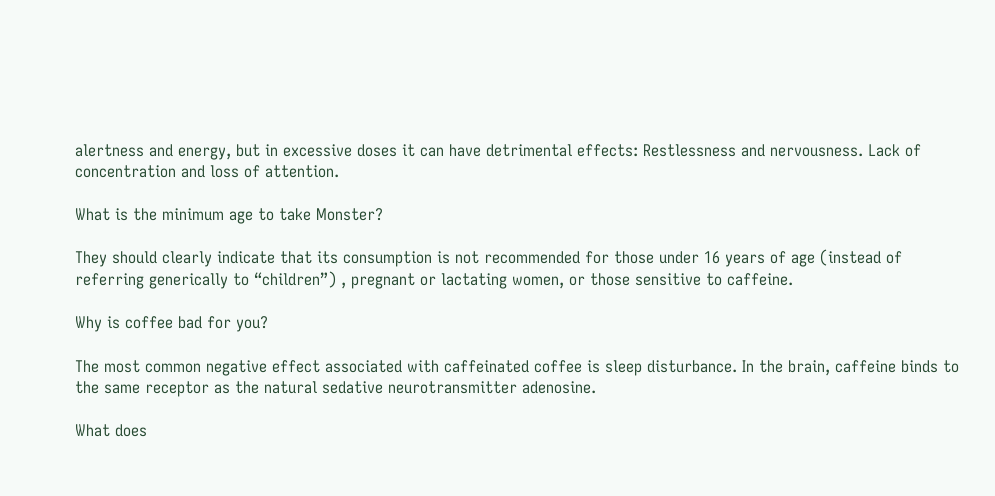alertness and energy, but in excessive doses it can have detrimental effects: Restlessness and nervousness. Lack of concentration and loss of attention.

What is the minimum age to take Monster?

They should clearly indicate that its consumption is not recommended for those under 16 years of age (instead of referring generically to “children”) , pregnant or lactating women, or those sensitive to caffeine.

Why is coffee bad for you?

The most common negative effect associated with caffeinated coffee is sleep disturbance. In the brain, caffeine binds to the same receptor as the natural sedative neurotransmitter adenosine.

What does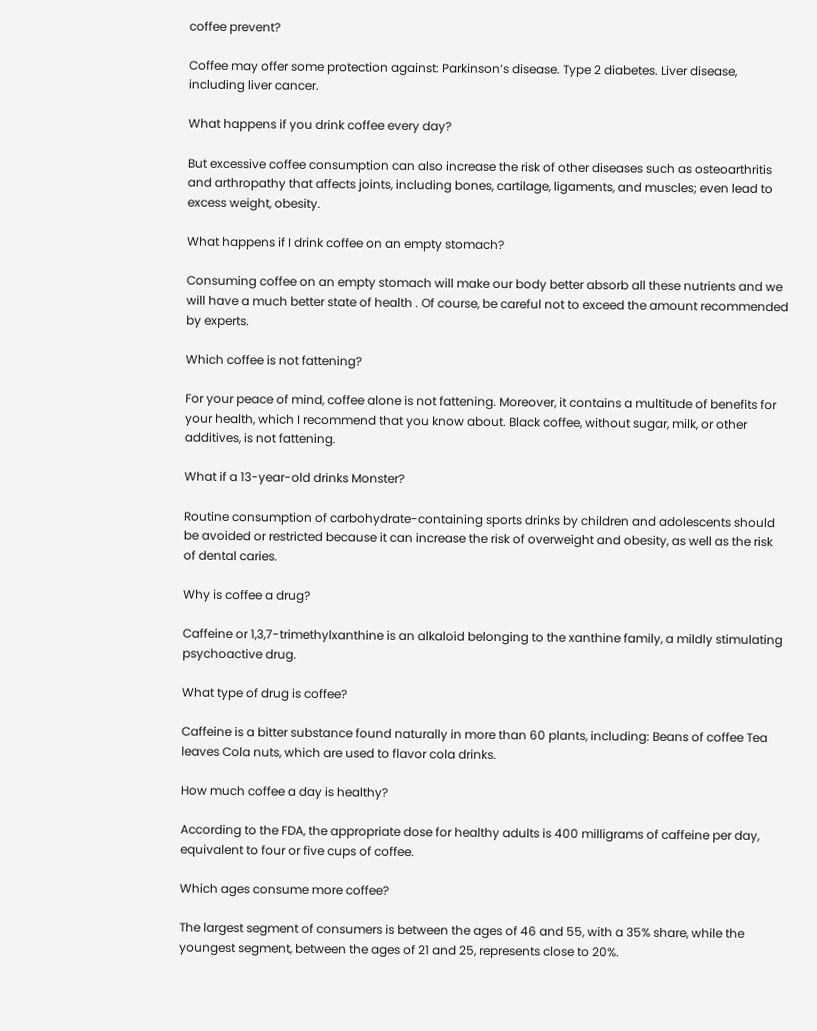coffee prevent?

Coffee may offer some protection against: Parkinson’s disease. Type 2 diabetes. Liver disease, including liver cancer.

What happens if you drink coffee every day?

But excessive coffee consumption can also increase the risk of other diseases such as osteoarthritis and arthropathy that affects joints, including bones, cartilage, ligaments, and muscles; even lead to excess weight, obesity.

What happens if I drink coffee on an empty stomach?

Consuming coffee on an empty stomach will make our body better absorb all these nutrients and we will have a much better state of health . Of course, be careful not to exceed the amount recommended by experts.

Which coffee is not fattening?

For your peace of mind, coffee alone is not fattening. Moreover, it contains a multitude of benefits for your health, which I recommend that you know about. Black coffee, without sugar, milk, or other additives, is not fattening.

What if a 13-year-old drinks Monster?

Routine consumption of carbohydrate-containing sports drinks by children and adolescents should be avoided or restricted because it can increase the risk of overweight and obesity, as well as the risk of dental caries.

Why is coffee a drug?

Caffeine or 1,3,7-trimethylxanthine is an alkaloid belonging to the xanthine family, a mildly stimulating psychoactive drug.

What type of drug is coffee?

Caffeine is a bitter substance found naturally in more than 60 plants, including: Beans of coffee Tea leaves Cola nuts, which are used to flavor cola drinks.

How much coffee a day is healthy?

According to the FDA, the appropriate dose for healthy adults is 400 milligrams of caffeine per day, equivalent to four or five cups of coffee.

Which ages consume more coffee?

The largest segment of consumers is between the ages of 46 and 55, with a 35% share, while the youngest segment, between the ages of 21 and 25, represents close to 20%.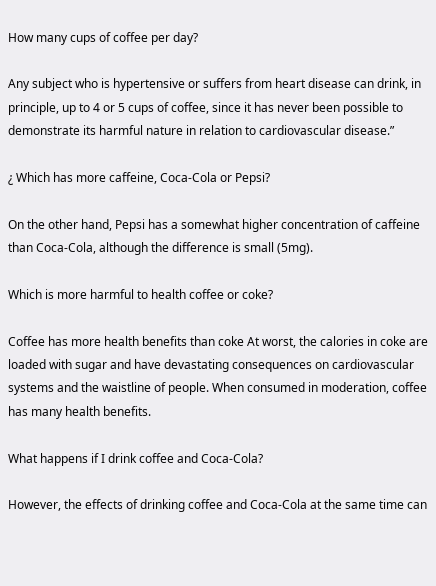How many cups of coffee per day?

Any subject who is hypertensive or suffers from heart disease can drink, in principle, up to 4 or 5 cups of coffee, since it has never been possible to demonstrate its harmful nature in relation to cardiovascular disease.”

¿ Which has more caffeine, Coca-Cola or Pepsi?

On the other hand, Pepsi has a somewhat higher concentration of caffeine than Coca-Cola, although the difference is small (5mg).

Which is more harmful to health coffee or coke?

Coffee has more health benefits than coke At worst, the calories in coke are loaded with sugar and have devastating consequences on cardiovascular systems and the waistline of people. When consumed in moderation, coffee has many health benefits.

What happens if I drink coffee and Coca-Cola?

However, the effects of drinking coffee and Coca-Cola at the same time can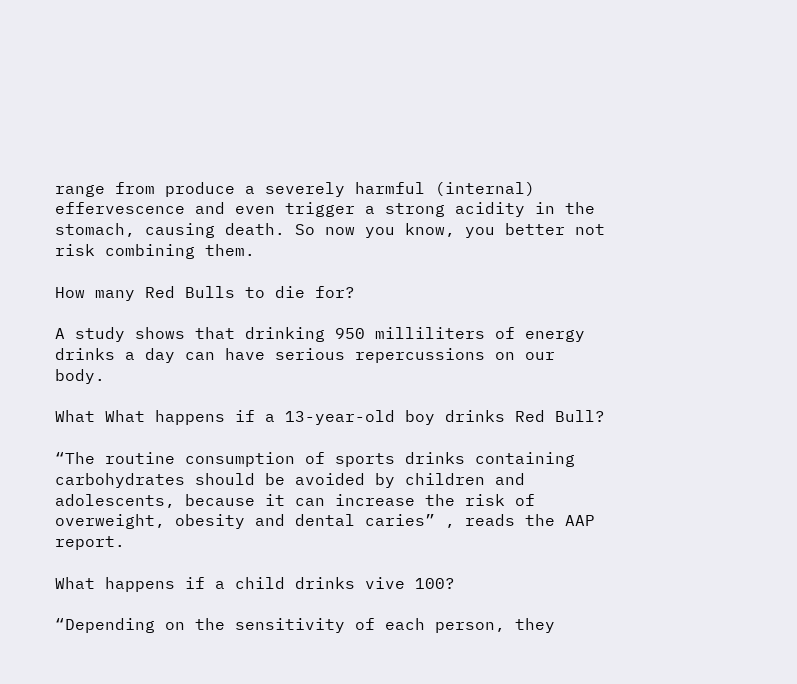range from produce a severely harmful (internal) effervescence and even trigger a strong acidity in the stomach, causing death. So now you know, you better not risk combining them.

How many Red Bulls to die for?

A study shows that drinking 950 milliliters of energy drinks a day can have serious repercussions on our body.

What What happens if a 13-year-old boy drinks Red Bull?

“The routine consumption of sports drinks containing carbohydrates should be avoided by children and adolescents, because it can increase the risk of overweight, obesity and dental caries” , reads the AAP report.

What happens if a child drinks vive 100?

“Depending on the sensitivity of each person, they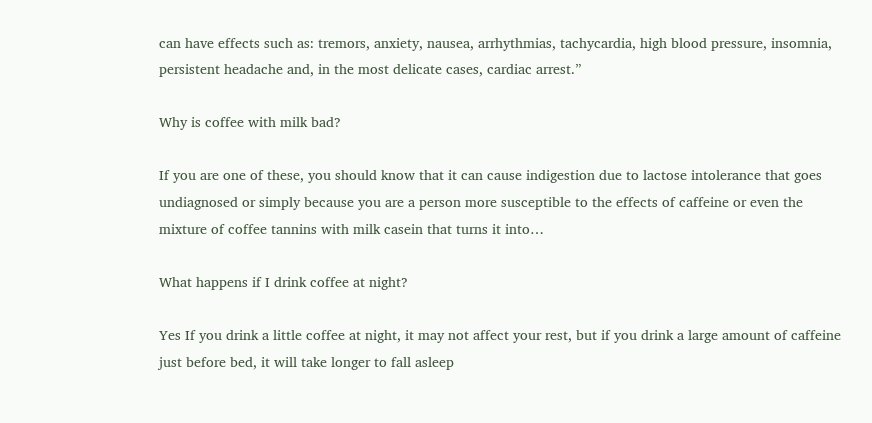can have effects such as: tremors, anxiety, nausea, arrhythmias, tachycardia, high blood pressure, insomnia, persistent headache and, in the most delicate cases, cardiac arrest.”

Why is coffee with milk bad?

If you are one of these, you should know that it can cause indigestion due to lactose intolerance that goes undiagnosed or simply because you are a person more susceptible to the effects of caffeine or even the mixture of coffee tannins with milk casein that turns it into…

What happens if I drink coffee at night?

Yes If you drink a little coffee at night, it may not affect your rest, but if you drink a large amount of caffeine just before bed, it will take longer to fall asleep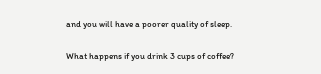and you will have a poorer quality of sleep.

What happens if you drink 3 cups of coffee?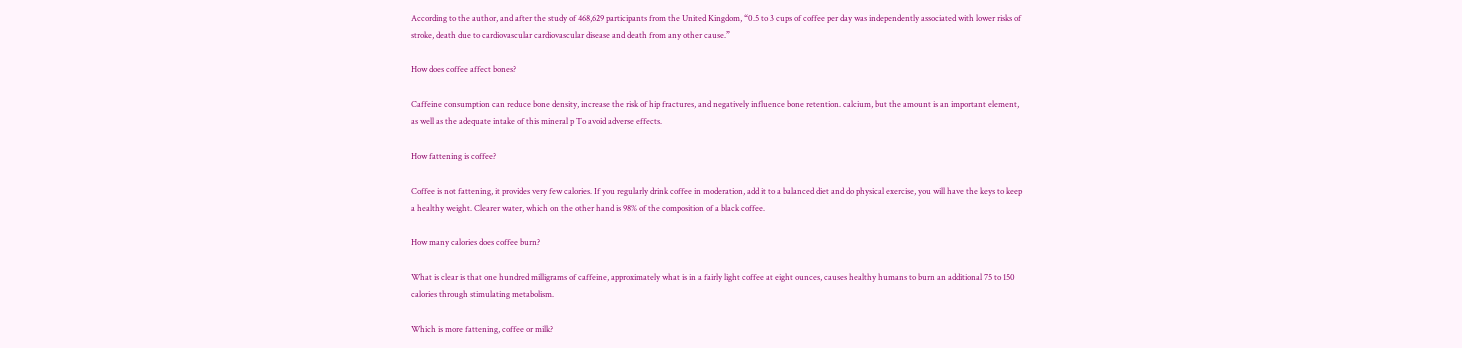According to the author, and after the study of 468,629 participants from the United Kingdom, “0.5 to 3 cups of coffee per day was independently associated with lower risks of stroke, death due to cardiovascular cardiovascular disease and death from any other cause.”

How does coffee affect bones?

Caffeine consumption can reduce bone density, increase the risk of hip fractures, and negatively influence bone retention. calcium, but the amount is an important element, as well as the adequate intake of this mineral p To avoid adverse effects.

How fattening is coffee?

Coffee is not fattening, it provides very few calories. If you regularly drink coffee in moderation, add it to a balanced diet and do physical exercise, you will have the keys to keep a healthy weight. Clearer water, which on the other hand is 98% of the composition of a black coffee.

How many calories does coffee burn?

What is clear is that one hundred milligrams of caffeine, approximately what is in a fairly light coffee at eight ounces, causes healthy humans to burn an additional 75 to 150 calories through stimulating metabolism.

Which is more fattening, coffee or milk?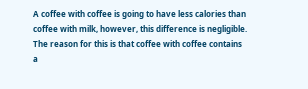A coffee with coffee is going to have less calories than coffee with milk, however, this difference is negligible. The reason for this is that coffee with coffee contains a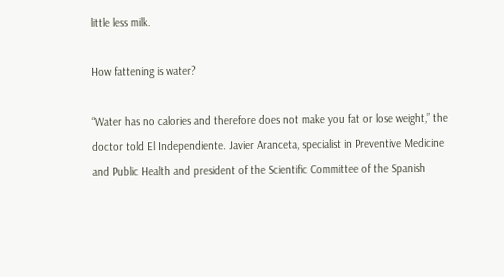little less milk.

How fattening is water?

“Water has no calories and therefore does not make you fat or lose weight,” the doctor told El Independiente. Javier Aranceta, specialist in Preventive Medicine and Public Health and president of the Scientific Committee of the Spanish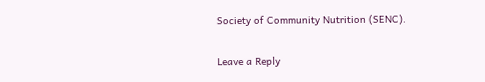Society of Community Nutrition (SENC).

Leave a Reply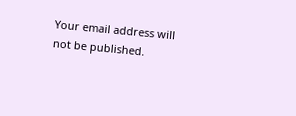Your email address will not be published.